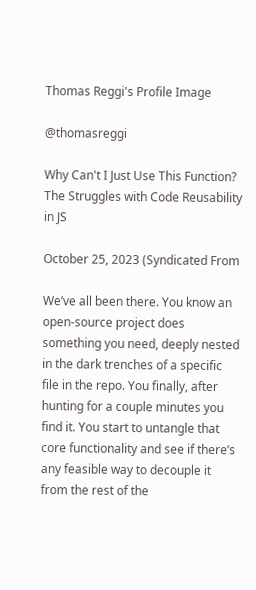Thomas Reggi's Profile Image

@thomasreggi

Why Can't I Just Use This Function? The Struggles with Code Reusability in JS

October 25, 2023 (Syndicated From

We’ve all been there. You know an open-source project does something you need, deeply nested in the dark trenches of a specific file in the repo. You finally, after hunting for a couple minutes you find it. You start to untangle that core functionality and see if there’s any feasible way to decouple it from the rest of the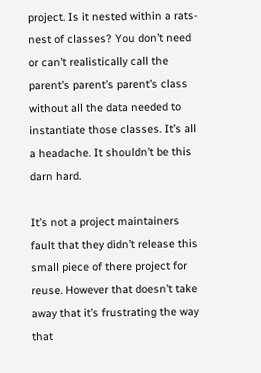project. Is it nested within a rats-nest of classes? You don’t need or can’t realistically call the parent’s parent’s parent’s class without all the data needed to instantiate those classes. It’s all a headache. It shouldn’t be this darn hard.

It’s not a project maintainers fault that they didn’t release this small piece of there project for reuse. However that doesn’t take away that it’s frustrating the way that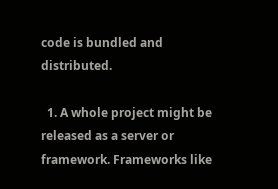code is bundled and distributed.

  1. A whole project might be released as a server or framework. Frameworks like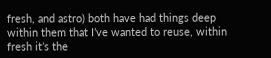fresh, and astro) both have had things deep within them that I’ve wanted to reuse, within fresh it’s the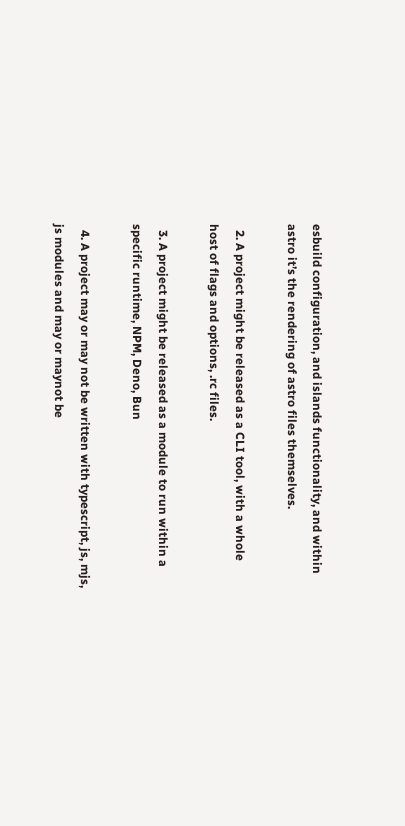esbuild configuration, and islands functionality, and within astro it’s the rendering of astro files themselves.

  2. A project might be released as a CLI tool, with a whole host of flags and options, .rc files.

  3. A project might be released as a module to run within a specific runtime, NPM, Deno, Bun

  4. A project may or may not be written with typescript, js, mjs, js modules and may or maynot be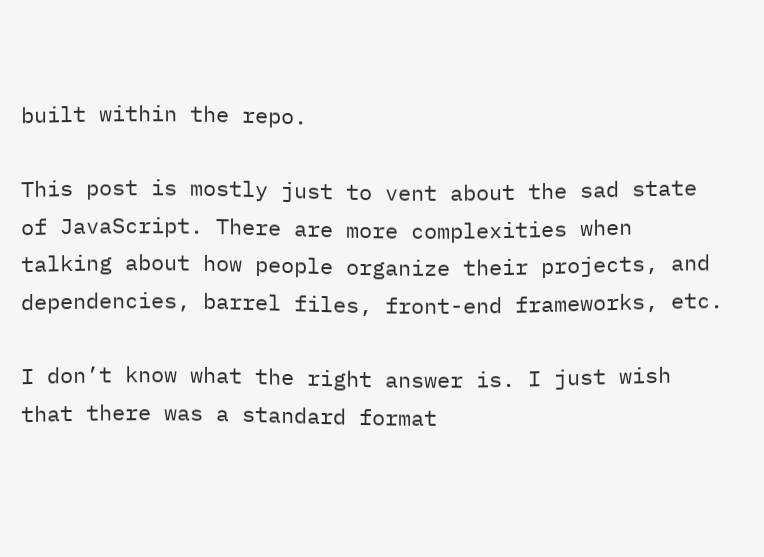built within the repo.

This post is mostly just to vent about the sad state of JavaScript. There are more complexities when talking about how people organize their projects, and dependencies, barrel files, front-end frameworks, etc.

I don’t know what the right answer is. I just wish that there was a standard format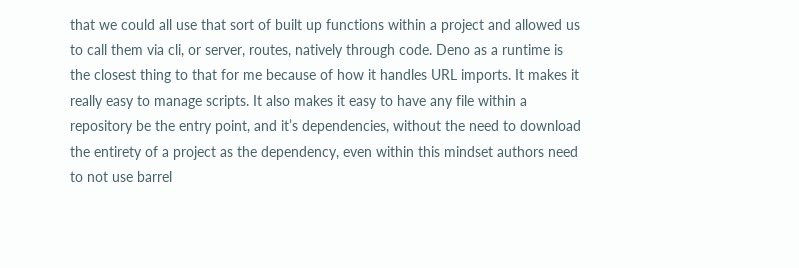that we could all use that sort of built up functions within a project and allowed us to call them via cli, or server, routes, natively through code. Deno as a runtime is the closest thing to that for me because of how it handles URL imports. It makes it really easy to manage scripts. It also makes it easy to have any file within a repository be the entry point, and it’s dependencies, without the need to download the entirety of a project as the dependency, even within this mindset authors need to not use barrel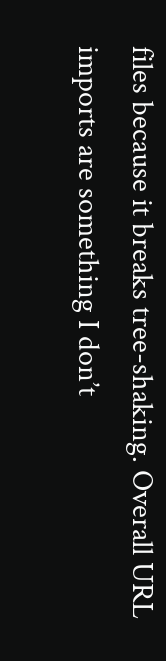files because it breaks tree-shaking. Overall URL imports are something I don’t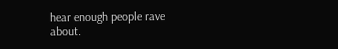hear enough people rave about.